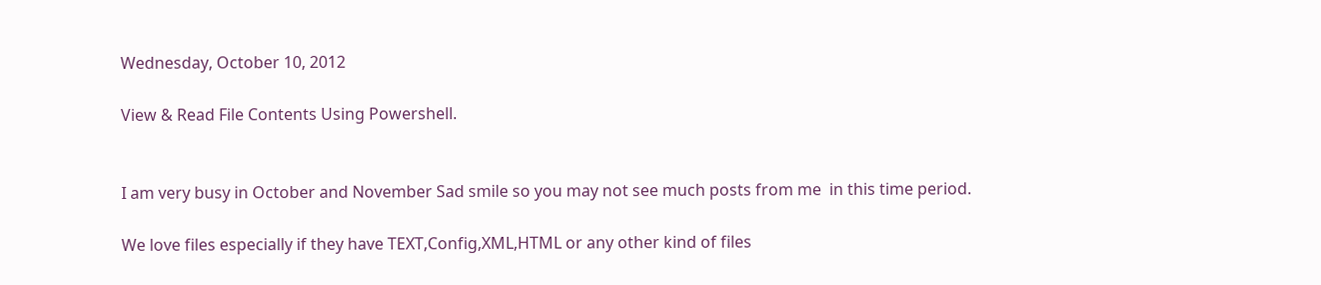Wednesday, October 10, 2012

View & Read File Contents Using Powershell.


I am very busy in October and November Sad smile so you may not see much posts from me  in this time period.

We love files especially if they have TEXT,Config,XML,HTML or any other kind of files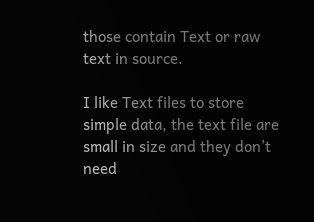those contain Text or raw text in source.

I like Text files to store simple data, the text file are small in size and they don’t need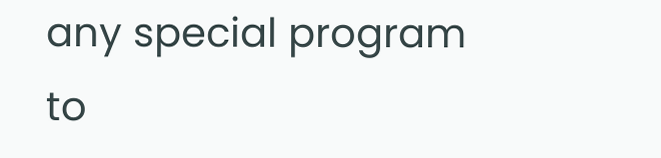any special program to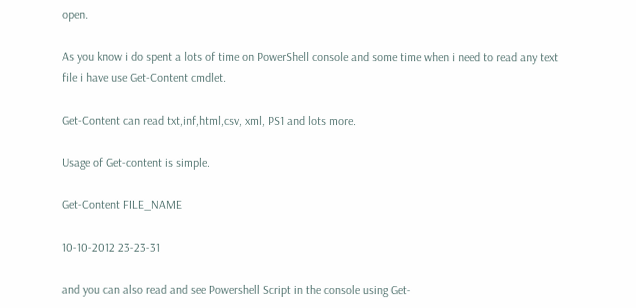open.

As you know i do spent a lots of time on PowerShell console and some time when i need to read any text file i have use Get-Content cmdlet.

Get-Content can read txt,inf,html,csv, xml, PS1 and lots more.

Usage of Get-content is simple.

Get-Content FILE_NAME

10-10-2012 23-23-31

and you can also read and see Powershell Script in the console using Get-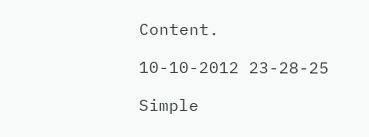Content.

10-10-2012 23-28-25

Simple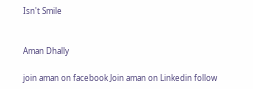Isn't Smile


Aman Dhally

join aman on facebook Join aman on Linkedin follow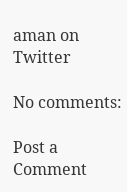aman on Twitter

No comments:

Post a Comment